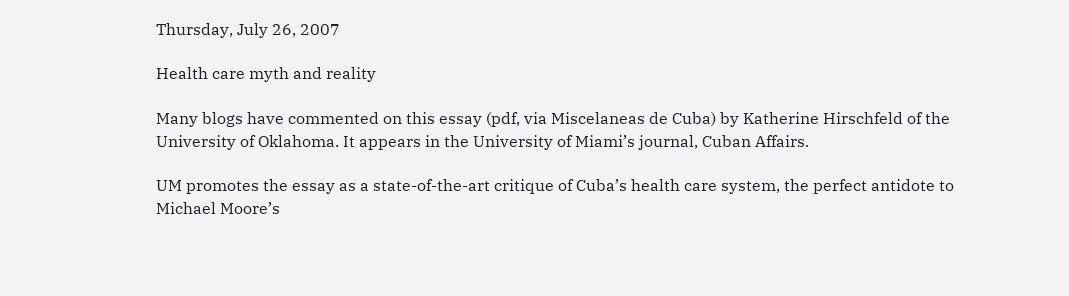Thursday, July 26, 2007

Health care myth and reality

Many blogs have commented on this essay (pdf, via Miscelaneas de Cuba) by Katherine Hirschfeld of the University of Oklahoma. It appears in the University of Miami’s journal, Cuban Affairs.

UM promotes the essay as a state-of-the-art critique of Cuba’s health care system, the perfect antidote to Michael Moore’s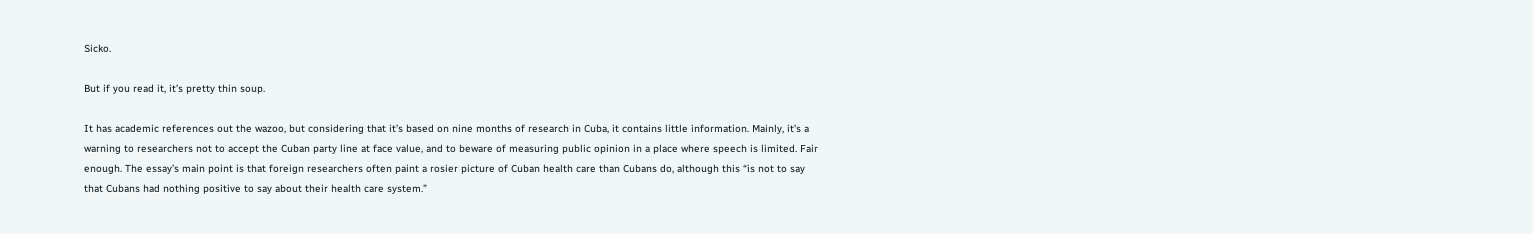Sicko.

But if you read it, it’s pretty thin soup.

It has academic references out the wazoo, but considering that it’s based on nine months of research in Cuba, it contains little information. Mainly, it’s a warning to researchers not to accept the Cuban party line at face value, and to beware of measuring public opinion in a place where speech is limited. Fair enough. The essay’s main point is that foreign researchers often paint a rosier picture of Cuban health care than Cubans do, although this “is not to say that Cubans had nothing positive to say about their health care system.”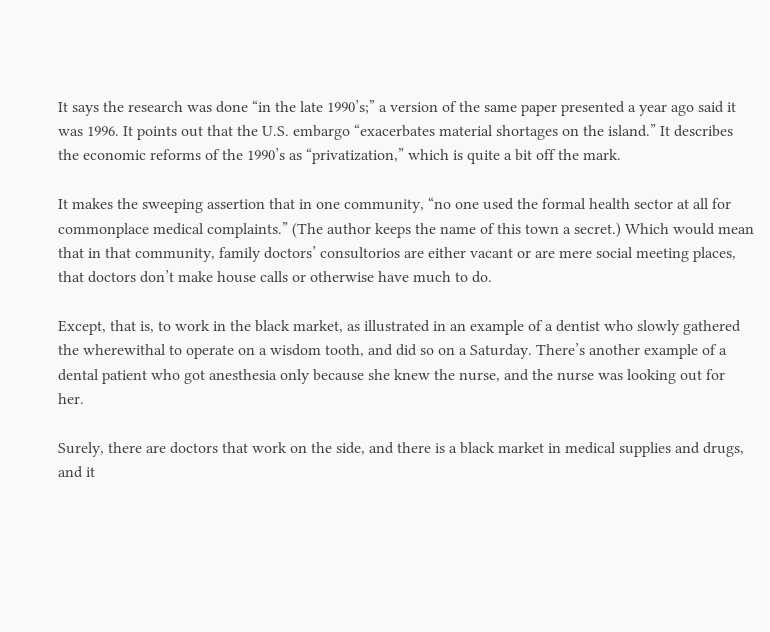It says the research was done “in the late 1990’s;” a version of the same paper presented a year ago said it was 1996. It points out that the U.S. embargo “exacerbates material shortages on the island.” It describes the economic reforms of the 1990’s as “privatization,” which is quite a bit off the mark.

It makes the sweeping assertion that in one community, “no one used the formal health sector at all for commonplace medical complaints.” (The author keeps the name of this town a secret.) Which would mean that in that community, family doctors’ consultorios are either vacant or are mere social meeting places, that doctors don’t make house calls or otherwise have much to do.

Except, that is, to work in the black market, as illustrated in an example of a dentist who slowly gathered the wherewithal to operate on a wisdom tooth, and did so on a Saturday. There’s another example of a dental patient who got anesthesia only because she knew the nurse, and the nurse was looking out for her.

Surely, there are doctors that work on the side, and there is a black market in medical supplies and drugs, and it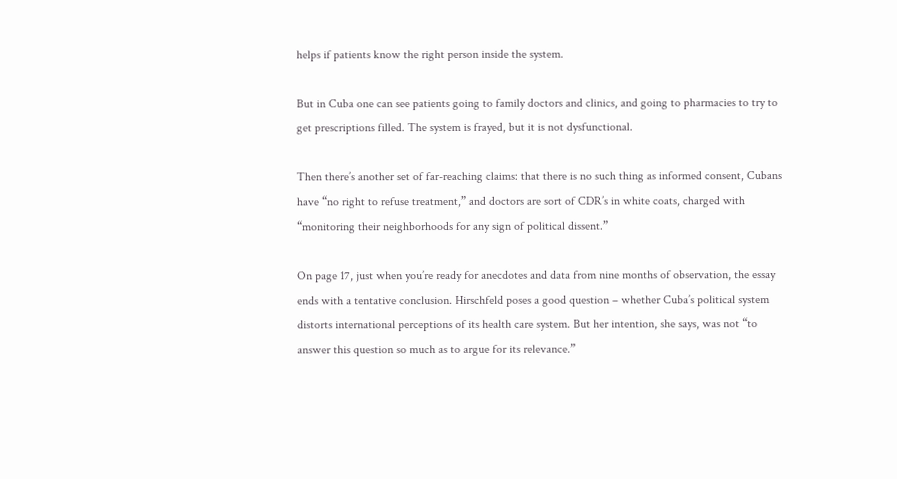helps if patients know the right person inside the system.

But in Cuba one can see patients going to family doctors and clinics, and going to pharmacies to try to get prescriptions filled. The system is frayed, but it is not dysfunctional.

Then there’s another set of far-reaching claims: that there is no such thing as informed consent, Cubans have “no right to refuse treatment,” and doctors are sort of CDR’s in white coats, charged with “monitoring their neighborhoods for any sign of political dissent.”

On page 17, just when you’re ready for anecdotes and data from nine months of observation, the essay ends with a tentative conclusion. Hirschfeld poses a good question – whether Cuba’s political system distorts international perceptions of its health care system. But her intention, she says, was not “to answer this question so much as to argue for its relevance.”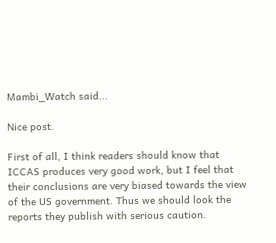Mambi_Watch said...

Nice post.

First of all, I think readers should know that ICCAS produces very good work, but I feel that their conclusions are very biased towards the view of the US government. Thus we should look the reports they publish with serious caution.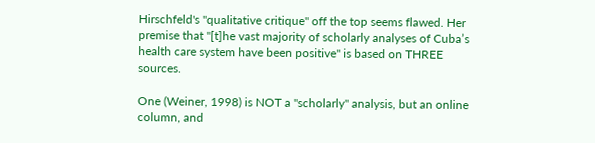Hirschfeld's "qualitative critique" off the top seems flawed. Her premise that "[t]he vast majority of scholarly analyses of Cuba’s health care system have been positive" is based on THREE sources.

One (Weiner, 1998) is NOT a "scholarly" analysis, but an online column, and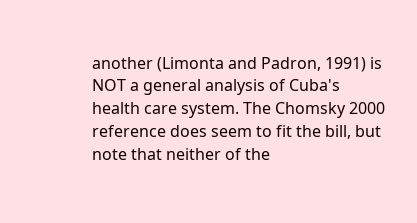another (Limonta and Padron, 1991) is NOT a general analysis of Cuba's health care system. The Chomsky 2000 reference does seem to fit the bill, but note that neither of the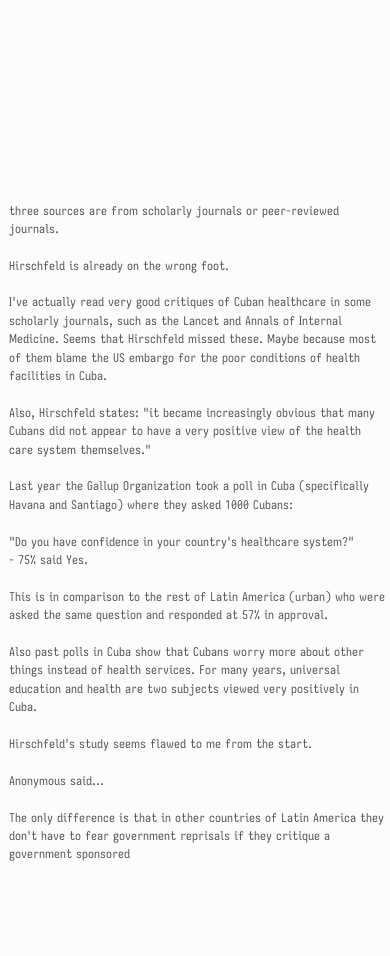three sources are from scholarly journals or peer-reviewed journals.

Hirschfeld is already on the wrong foot.

I've actually read very good critiques of Cuban healthcare in some scholarly journals, such as the Lancet and Annals of Internal Medicine. Seems that Hirschfeld missed these. Maybe because most of them blame the US embargo for the poor conditions of health facilities in Cuba.

Also, Hirschfeld states: "it became increasingly obvious that many
Cubans did not appear to have a very positive view of the health care system themselves."

Last year the Gallup Organization took a poll in Cuba (specifically Havana and Santiago) where they asked 1000 Cubans:

"Do you have confidence in your country's healthcare system?"
- 75% said Yes.

This is in comparison to the rest of Latin America (urban) who were asked the same question and responded at 57% in approval.

Also past polls in Cuba show that Cubans worry more about other things instead of health services. For many years, universal education and health are two subjects viewed very positively in Cuba.

Hirschfeld's study seems flawed to me from the start.

Anonymous said...

The only difference is that in other countries of Latin America they don't have to fear government reprisals if they critique a government sponsored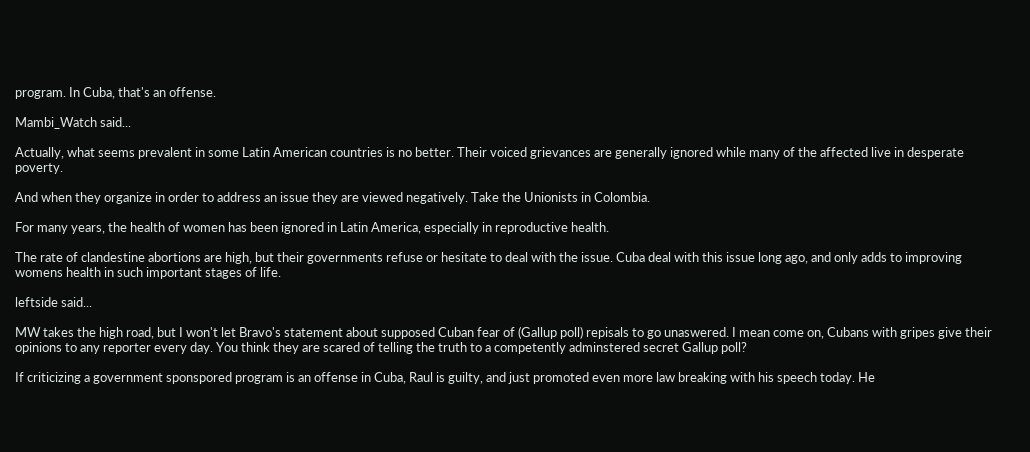program. In Cuba, that's an offense.

Mambi_Watch said...

Actually, what seems prevalent in some Latin American countries is no better. Their voiced grievances are generally ignored while many of the affected live in desperate poverty.

And when they organize in order to address an issue they are viewed negatively. Take the Unionists in Colombia.

For many years, the health of women has been ignored in Latin America, especially in reproductive health.

The rate of clandestine abortions are high, but their governments refuse or hesitate to deal with the issue. Cuba deal with this issue long ago, and only adds to improving womens health in such important stages of life.

leftside said...

MW takes the high road, but I won't let Bravo's statement about supposed Cuban fear of (Gallup poll) repisals to go unaswered. I mean come on, Cubans with gripes give their opinions to any reporter every day. You think they are scared of telling the truth to a competently adminstered secret Gallup poll?

If criticizing a government sponspored program is an offense in Cuba, Raul is guilty, and just promoted even more law breaking with his speech today. He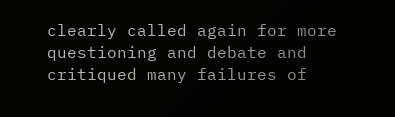clearly called again for more questioning and debate and critiqued many failures of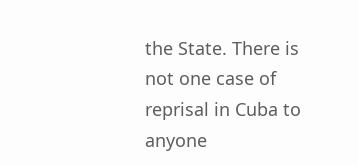the State. There is not one case of reprisal in Cuba to anyone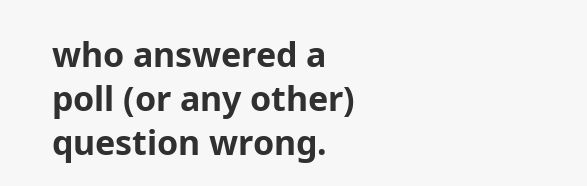who answered a poll (or any other) question wrong.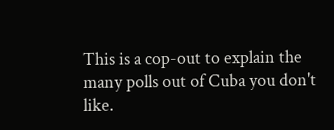This is a cop-out to explain the many polls out of Cuba you don't like.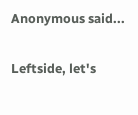Anonymous said...

Leftside, let's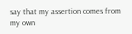say that my assertion comes from my own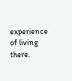experience of living there.